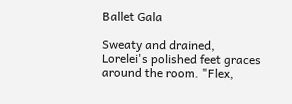Ballet Gala

Sweaty and drained, Lorelei's polished feet graces around the room. "Flex,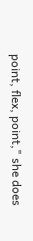point, flex, point," she does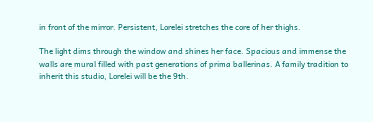in front of the mirror. Persistent, Lorelei stretches the core of her thighs.

The light dims through the window and shines her face. Spacious and immense the walls are mural filled with past generations of prima ballerinas. A family tradition to inherit this studio, Lorelei will be the 9th.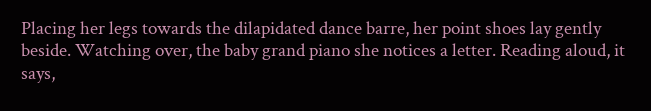Placing her legs towards the dilapidated dance barre, her point shoes lay gently beside. Watching over, the baby grand piano she notices a letter. Reading aloud, it says,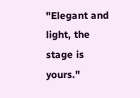"Elegant and light, the stage is yours."